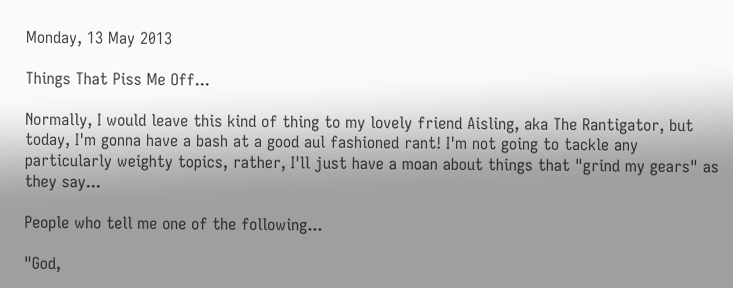Monday, 13 May 2013

Things That Piss Me Off...

Normally, I would leave this kind of thing to my lovely friend Aisling, aka The Rantigator, but today, I'm gonna have a bash at a good aul fashioned rant! I'm not going to tackle any particularly weighty topics, rather, I'll just have a moan about things that "grind my gears" as they say...

People who tell me one of the following...

"God,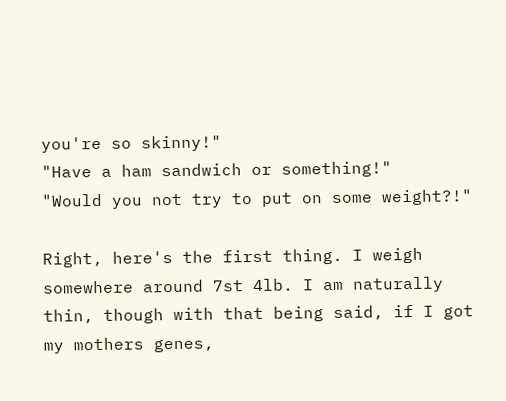you're so skinny!"
"Have a ham sandwich or something!"
"Would you not try to put on some weight?!"

Right, here's the first thing. I weigh somewhere around 7st 4lb. I am naturally thin, though with that being said, if I got my mothers genes,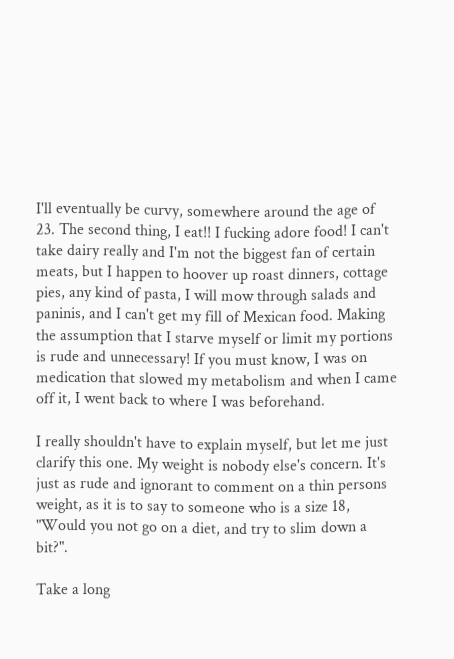I'll eventually be curvy, somewhere around the age of 23. The second thing, I eat!! I fucking adore food! I can't take dairy really and I'm not the biggest fan of certain meats, but I happen to hoover up roast dinners, cottage pies, any kind of pasta, I will mow through salads and paninis, and I can't get my fill of Mexican food. Making the assumption that I starve myself or limit my portions is rude and unnecessary! If you must know, I was on medication that slowed my metabolism and when I came off it, I went back to where I was beforehand.

I really shouldn't have to explain myself, but let me just clarify this one. My weight is nobody else's concern. It's just as rude and ignorant to comment on a thin persons weight, as it is to say to someone who is a size 18, "Would you not go on a diet, and try to slim down a bit?".

Take a long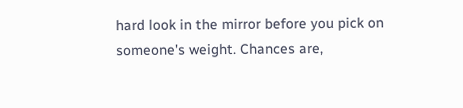hard look in the mirror before you pick on someone's weight. Chances are,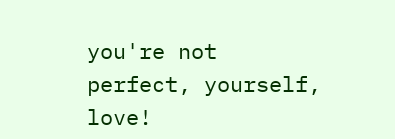you're not perfect, yourself, love!